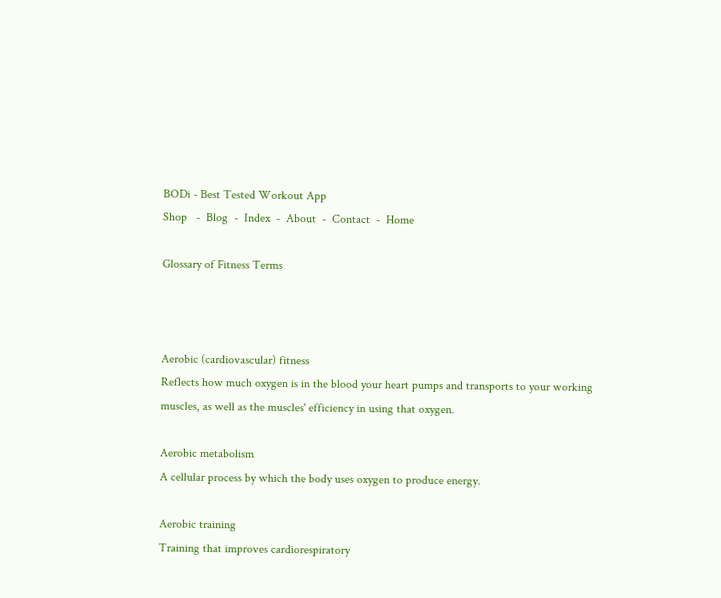BODi - Best Tested Workout App
Shop   -  Blog  -  Index  -  About  -  Contact  -  Home

Glossary of Fitness Terms



Aerobic (cardiovascular) fitness
Reflects how much oxygen is in the blood your heart pumps and transports to your working muscles, as well as the muscles' efficiency in using that oxygen.

Aerobic metabolism
A cellular process by which the body uses oxygen to produce energy.

Aerobic training
Training that improves cardiorespiratory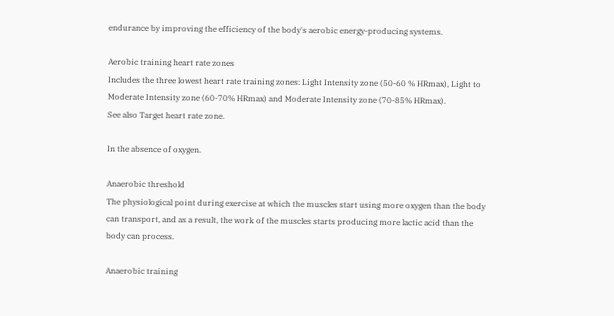endurance by improving the efficiency of the body's aerobic energy-producing systems.

Aerobic training heart rate zones
Includes the three lowest heart rate training zones: Light Intensity zone (50-60 % HRmax), Light to Moderate Intensity zone (60-70% HRmax) and Moderate Intensity zone (70-85% HRmax).
See also Target heart rate zone.

In the absence of oxygen.

Anaerobic threshold
The physiological point during exercise at which the muscles start using more oxygen than the body can transport, and as a result, the work of the muscles starts producing more lactic acid than the body can process.

Anaerobic training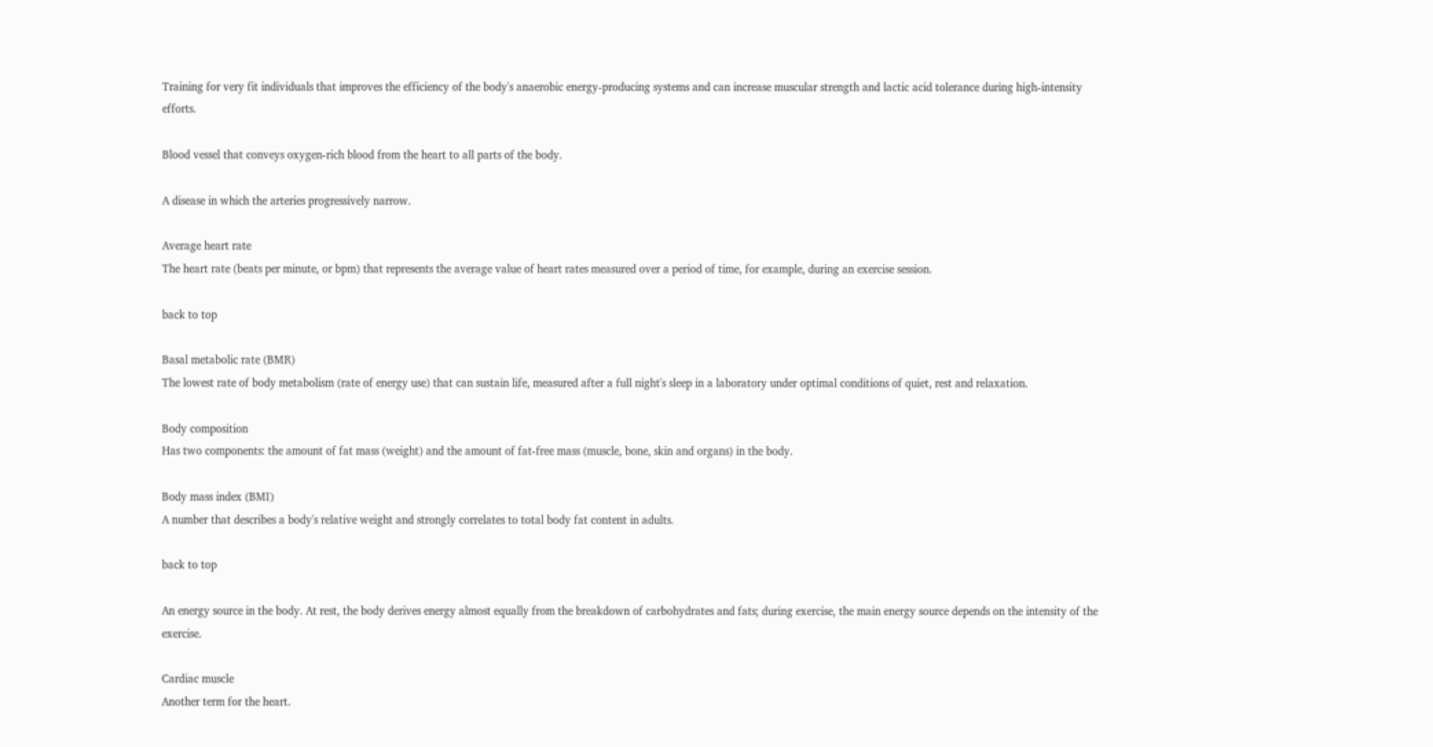Training for very fit individuals that improves the efficiency of the body's anaerobic energy-producing systems and can increase muscular strength and lactic acid tolerance during high-intensity efforts.

Blood vessel that conveys oxygen-rich blood from the heart to all parts of the body.

A disease in which the arteries progressively narrow.

Average heart rate
The heart rate (beats per minute, or bpm) that represents the average value of heart rates measured over a period of time, for example, during an exercise session.

back to top

Basal metabolic rate (BMR)
The lowest rate of body metabolism (rate of energy use) that can sustain life, measured after a full night's sleep in a laboratory under optimal conditions of quiet, rest and relaxation.

Body composition
Has two components: the amount of fat mass (weight) and the amount of fat-free mass (muscle, bone, skin and organs) in the body.

Body mass index (BMI)
A number that describes a body's relative weight and strongly correlates to total body fat content in adults.

back to top

An energy source in the body. At rest, the body derives energy almost equally from the breakdown of carbohydrates and fats; during exercise, the main energy source depends on the intensity of the exercise.

Cardiac muscle
Another term for the heart.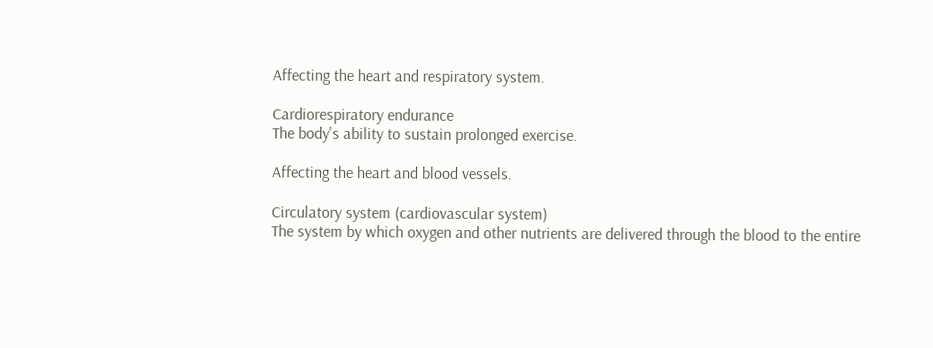Affecting the heart and respiratory system.

Cardiorespiratory endurance
The body's ability to sustain prolonged exercise.

Affecting the heart and blood vessels.

Circulatory system (cardiovascular system)
The system by which oxygen and other nutrients are delivered through the blood to the entire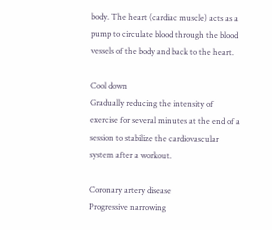body. The heart (cardiac muscle) acts as a pump to circulate blood through the blood vessels of the body and back to the heart.

Cool down
Gradually reducing the intensity of exercise for several minutes at the end of a session to stabilize the cardiovascular system after a workout.

Coronary artery disease
Progressive narrowing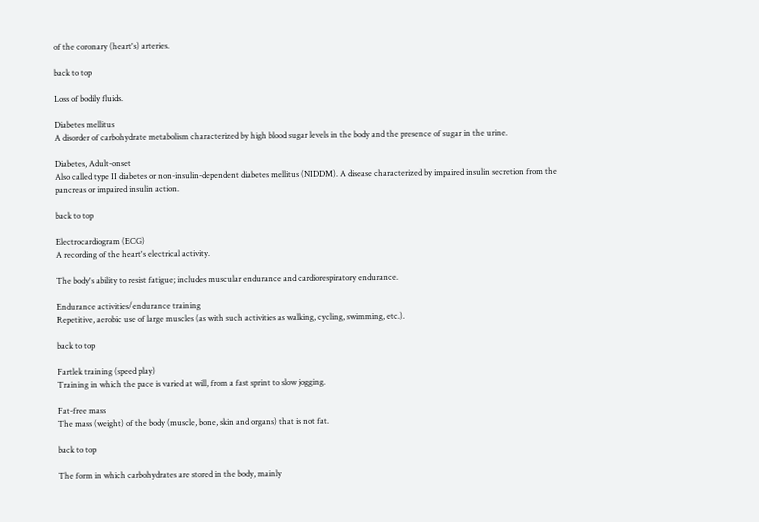of the coronary (heart's) arteries.

back to top

Loss of bodily fluids.

Diabetes mellitus
A disorder of carbohydrate metabolism characterized by high blood sugar levels in the body and the presence of sugar in the urine.

Diabetes, Adult-onset
Also called type II diabetes or non-insulin-dependent diabetes mellitus (NIDDM). A disease characterized by impaired insulin secretion from the pancreas or impaired insulin action.

back to top

Electrocardiogram (ECG)
A recording of the heart's electrical activity.

The body's ability to resist fatigue; includes muscular endurance and cardiorespiratory endurance.

Endurance activities/endurance training
Repetitive, aerobic use of large muscles (as with such activities as walking, cycling, swimming, etc.).

back to top

Fartlek training (speed play)
Training in which the pace is varied at will, from a fast sprint to slow jogging.

Fat-free mass
The mass (weight) of the body (muscle, bone, skin and organs) that is not fat.

back to top

The form in which carbohydrates are stored in the body, mainly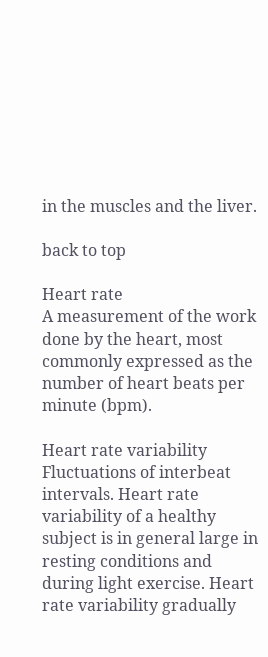in the muscles and the liver.

back to top

Heart rate
A measurement of the work done by the heart, most commonly expressed as the number of heart beats per minute (bpm).

Heart rate variability
Fluctuations of interbeat intervals. Heart rate variability of a healthy subject is in general large in resting conditions and during light exercise. Heart rate variability gradually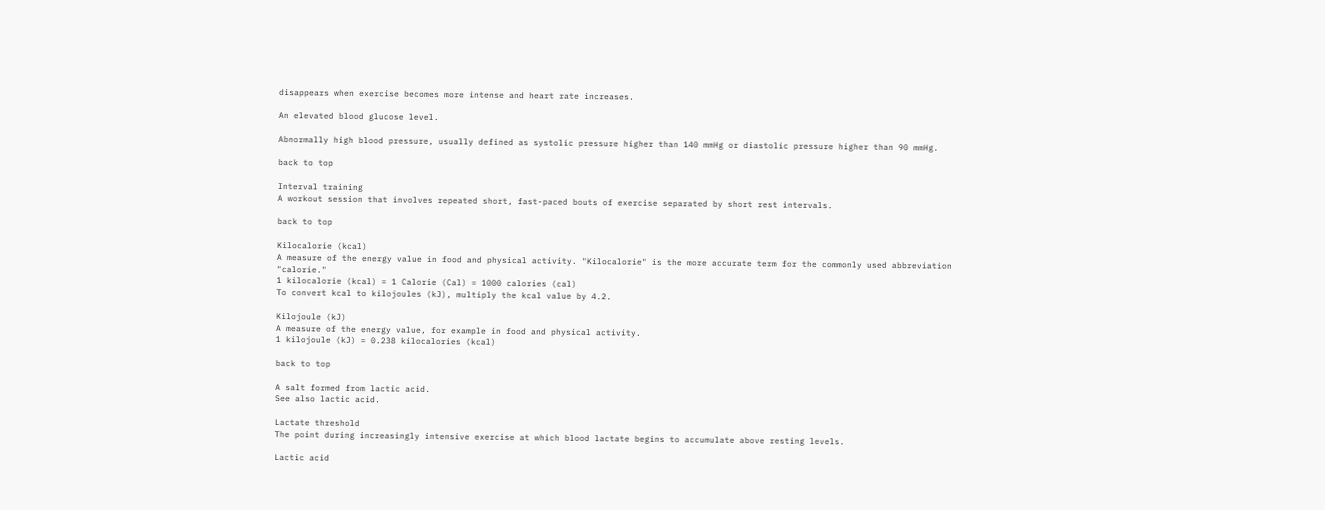disappears when exercise becomes more intense and heart rate increases.

An elevated blood glucose level.

Abnormally high blood pressure, usually defined as systolic pressure higher than 140 mmHg or diastolic pressure higher than 90 mmHg.

back to top

Interval training
A workout session that involves repeated short, fast-paced bouts of exercise separated by short rest intervals.

back to top

Kilocalorie (kcal)
A measure of the energy value in food and physical activity. "Kilocalorie" is the more accurate term for the commonly used abbreviation "calorie."
1 kilocalorie (kcal) = 1 Calorie (Cal) = 1000 calories (cal)
To convert kcal to kilojoules (kJ), multiply the kcal value by 4.2.

Kilojoule (kJ)
A measure of the energy value, for example in food and physical activity.
1 kilojoule (kJ) = 0.238 kilocalories (kcal)

back to top

A salt formed from lactic acid.
See also lactic acid.

Lactate threshold
The point during increasingly intensive exercise at which blood lactate begins to accumulate above resting levels.

Lactic acid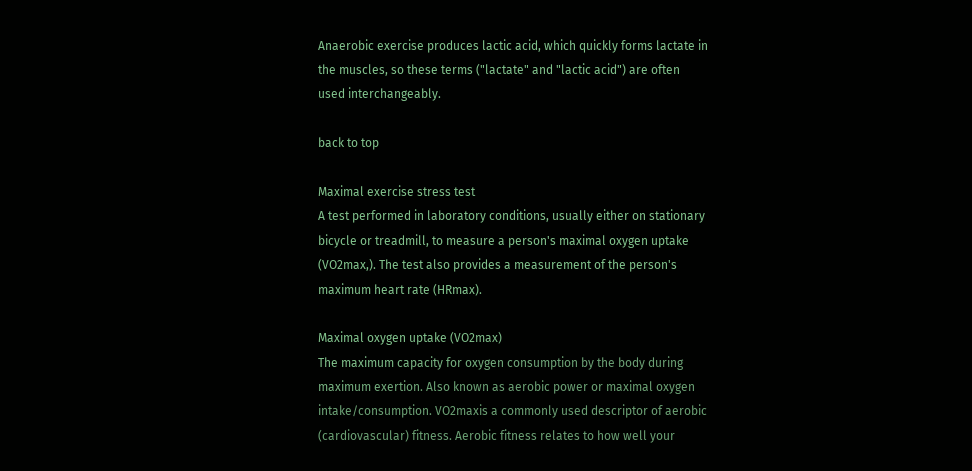Anaerobic exercise produces lactic acid, which quickly forms lactate in the muscles, so these terms ("lactate" and "lactic acid") are often used interchangeably.

back to top

Maximal exercise stress test
A test performed in laboratory conditions, usually either on stationary bicycle or treadmill, to measure a person's maximal oxygen uptake (VO2max,). The test also provides a measurement of the person's maximum heart rate (HRmax).

Maximal oxygen uptake (VO2max)
The maximum capacity for oxygen consumption by the body during maximum exertion. Also known as aerobic power or maximal oxygen intake/consumption. VO2maxis a commonly used descriptor of aerobic (cardiovascular) fitness. Aerobic fitness relates to how well your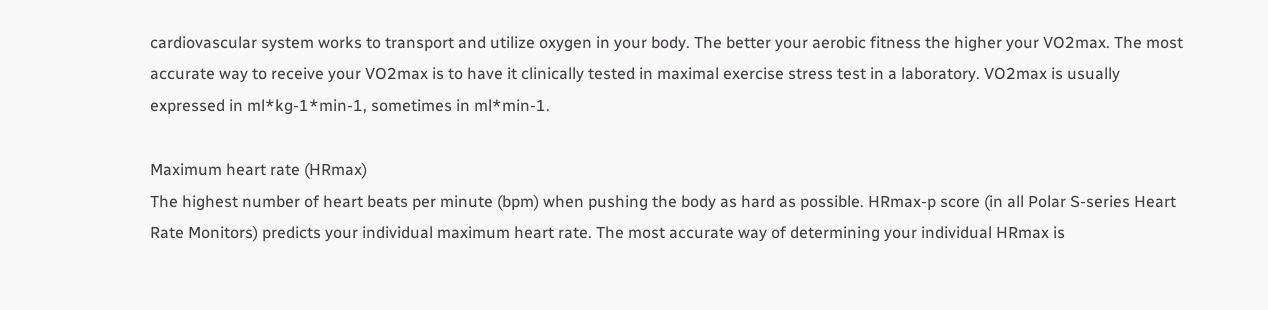cardiovascular system works to transport and utilize oxygen in your body. The better your aerobic fitness the higher your VO2max. The most accurate way to receive your VO2max is to have it clinically tested in maximal exercise stress test in a laboratory. VO2max is usually expressed in ml*kg-1*min-1, sometimes in ml*min-1.

Maximum heart rate (HRmax)
The highest number of heart beats per minute (bpm) when pushing the body as hard as possible. HRmax-p score (in all Polar S-series Heart Rate Monitors) predicts your individual maximum heart rate. The most accurate way of determining your individual HRmax is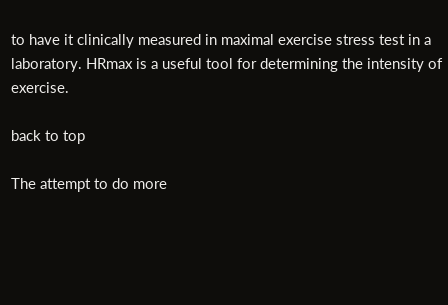to have it clinically measured in maximal exercise stress test in a laboratory. HRmax is a useful tool for determining the intensity of exercise.

back to top

The attempt to do more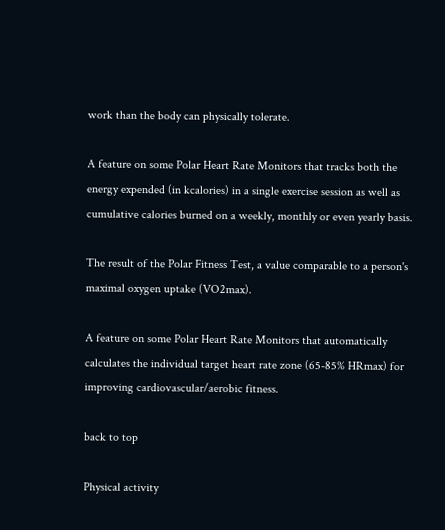work than the body can physically tolerate.

A feature on some Polar Heart Rate Monitors that tracks both the energy expended (in kcalories) in a single exercise session as well as cumulative calories burned on a weekly, monthly or even yearly basis.

The result of the Polar Fitness Test, a value comparable to a person's maximal oxygen uptake (VO2max).

A feature on some Polar Heart Rate Monitors that automatically calculates the individual target heart rate zone (65-85% HRmax) for improving cardiovascular/aerobic fitness.

back to top

Physical activity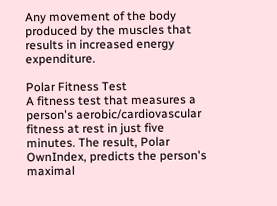Any movement of the body produced by the muscles that results in increased energy expenditure.

Polar Fitness Test
A fitness test that measures a person's aerobic/cardiovascular fitness at rest in just five minutes. The result, Polar OwnIndex, predicts the person's maximal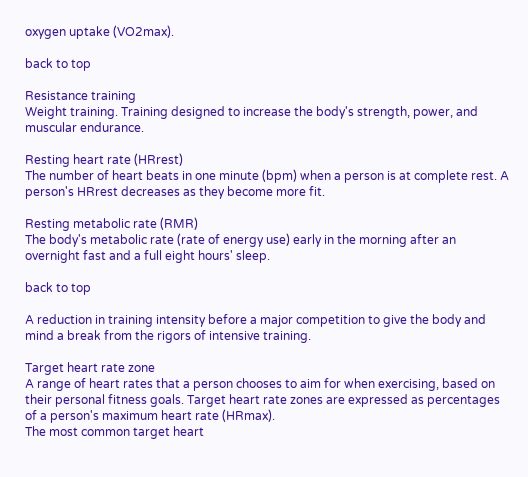oxygen uptake (VO2max).

back to top

Resistance training
Weight training. Training designed to increase the body's strength, power, and muscular endurance.

Resting heart rate (HRrest)
The number of heart beats in one minute (bpm) when a person is at complete rest. A person's HRrest decreases as they become more fit.

Resting metabolic rate (RMR)
The body's metabolic rate (rate of energy use) early in the morning after an overnight fast and a full eight hours' sleep.

back to top

A reduction in training intensity before a major competition to give the body and mind a break from the rigors of intensive training.

Target heart rate zone
A range of heart rates that a person chooses to aim for when exercising, based on their personal fitness goals. Target heart rate zones are expressed as percentages of a person's maximum heart rate (HRmax).
The most common target heart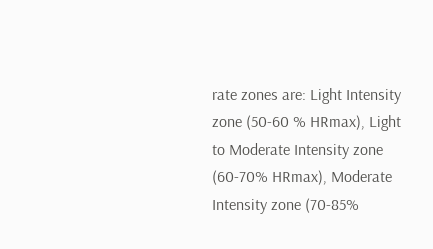rate zones are: Light Intensity zone (50-60 % HRmax), Light to Moderate Intensity zone (60-70% HRmax), Moderate Intensity zone (70-85%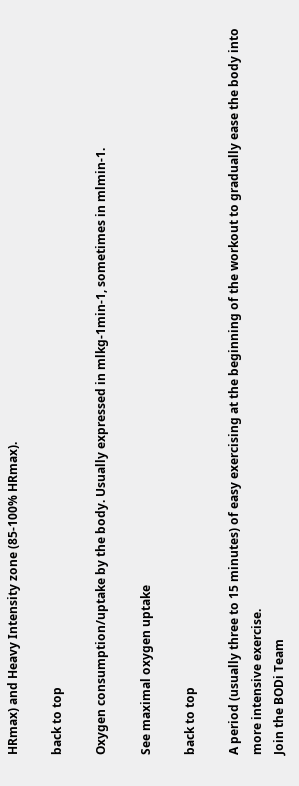HRmax) and Heavy Intensity zone (85-100% HRmax).

back to top

Oxygen consumption/uptake by the body. Usually expressed in mlkg-1min-1, sometimes in mlmin-1.

See maximal oxygen uptake

back to top

A period (usually three to 15 minutes) of easy exercising at the beginning of the workout to gradually ease the body into more intensive exercise.
Join the BODi Team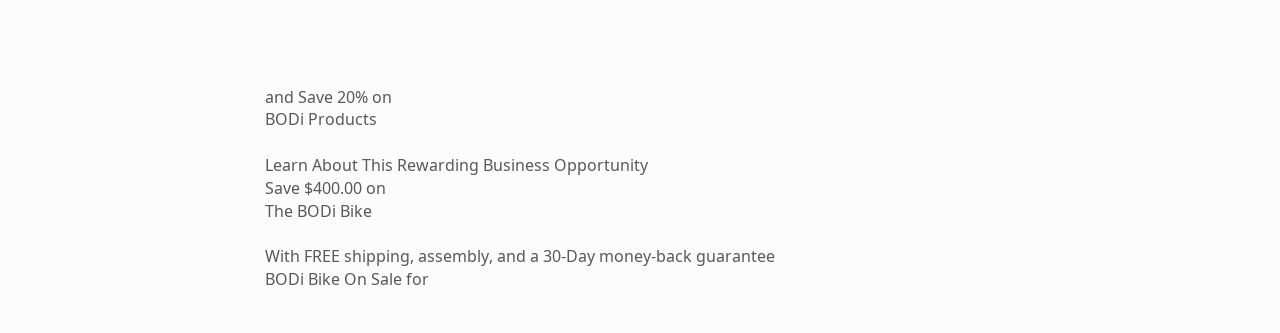and Save 20% on
BODi Products

Learn About This Rewarding Business Opportunity
Save $400.00 on
The BODi Bike

With FREE shipping, assembly, and a 30-Day money-back guarantee
BODi Bike On Sale for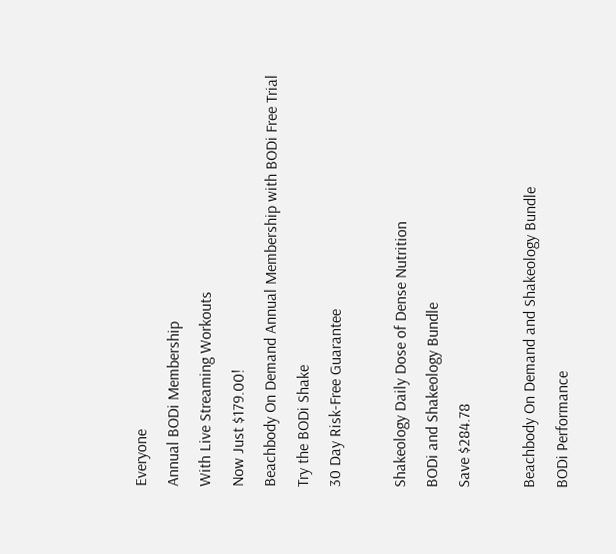Everyone
Annual BODi Membership
With Live Streaming Workouts
Now Just $179.00!
Beachbody On Demand Annual Membership with BODi Free Trial
Try the BODi Shake
30 Day Risk-Free Guarantee

Shakeology Daily Dose of Dense Nutrition
BODi and Shakeology Bundle
Save $284.78

Beachbody On Demand and Shakeology Bundle
BODi Performance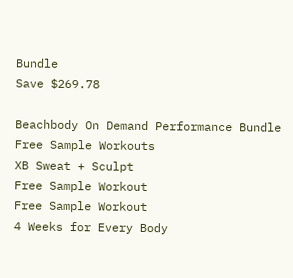Bundle
Save $269.78

Beachbody On Demand Performance Bundle
Free Sample Workouts
XB Sweat + Sculpt
Free Sample Workout
Free Sample Workout
4 Weeks for Every Body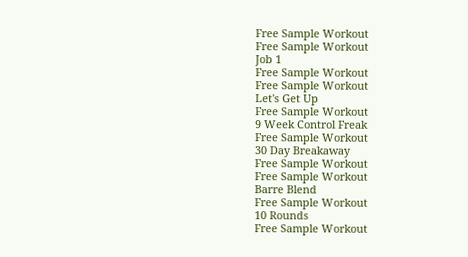Free Sample Workout
Free Sample Workout
Job 1
Free Sample Workout
Free Sample Workout
Let's Get Up
Free Sample Workout
9 Week Control Freak
Free Sample Workout
30 Day Breakaway
Free Sample Workout
Free Sample Workout
Barre Blend
Free Sample Workout
10 Rounds
Free Sample Workout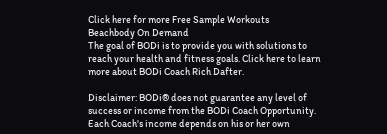Click here for more Free Sample Workouts
Beachbody On Demand
The goal of BODi is to provide you with solutions to reach your health and fitness goals. Click here to learn more about BODi Coach Rich Dafter.

Disclaimer: BODi® does not guarantee any level of success or income from the BODi Coach Opportunity. Each Coach's income depends on his or her own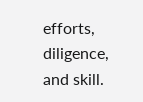efforts, diligence, and skill.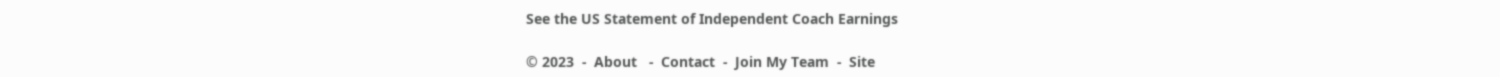See the US Statement of Independent Coach Earnings

© 2023  -  About   -  Contact  -  Join My Team  -  Site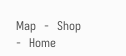Map  -  Shop   -  Home